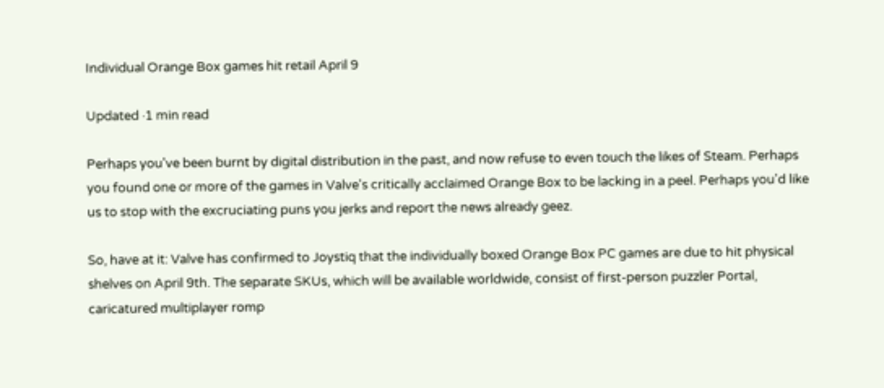Individual Orange Box games hit retail April 9

Updated ·1 min read

Perhaps you've been burnt by digital distribution in the past, and now refuse to even touch the likes of Steam. Perhaps you found one or more of the games in Valve's critically acclaimed Orange Box to be lacking in a peel. Perhaps you'd like us to stop with the excruciating puns you jerks and report the news already geez.

So, have at it: Valve has confirmed to Joystiq that the individually boxed Orange Box PC games are due to hit physical shelves on April 9th. The separate SKUs, which will be available worldwide, consist of first-person puzzler Portal, caricatured multiplayer romp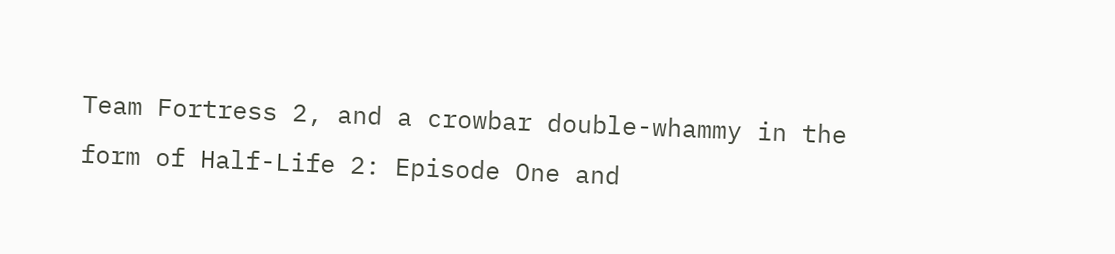Team Fortress 2, and a crowbar double-whammy in the form of Half-Life 2: Episode One and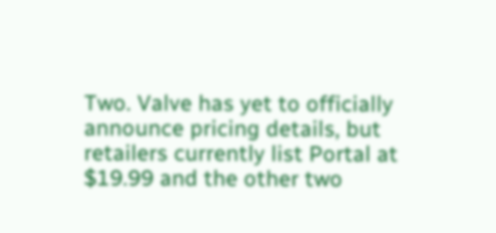Two. Valve has yet to officially announce pricing details, but retailers currently list Portal at $19.99 and the other two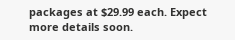packages at $29.99 each. Expect more details soon.